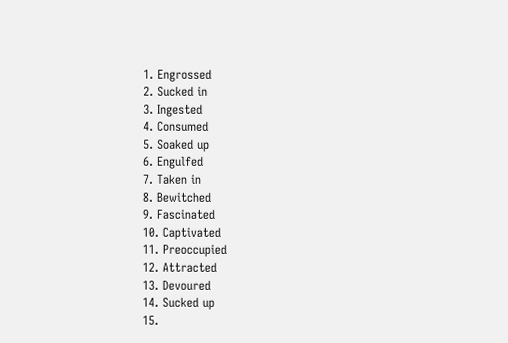1. Engrossed
2. Sucked in
3. Ingested
4. Consumed
5. Soaked up
6. Engulfed
7. Taken in
8. Bewitched
9. Fascinated
10. Captivated
11. Preoccupied
12. Attracted
13. Devoured
14. Sucked up
15.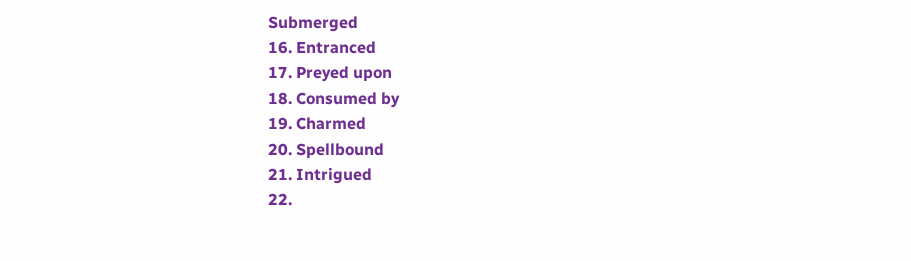Submerged
16. Entranced
17. Preyed upon
18. Consumed by
19. Charmed
20. Spellbound
21. Intrigued
22.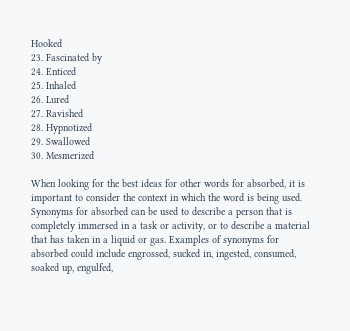Hooked
23. Fascinated by
24. Enticed
25. Inhaled
26. Lured
27. Ravished
28. Hypnotized
29. Swallowed
30. Mesmerized

When looking for the best ideas for other words for absorbed, it is important to consider the context in which the word is being used. Synonyms for absorbed can be used to describe a person that is completely immersed in a task or activity, or to describe a material that has taken in a liquid or gas. Examples of synonyms for absorbed could include engrossed, sucked in, ingested, consumed, soaked up, engulfed,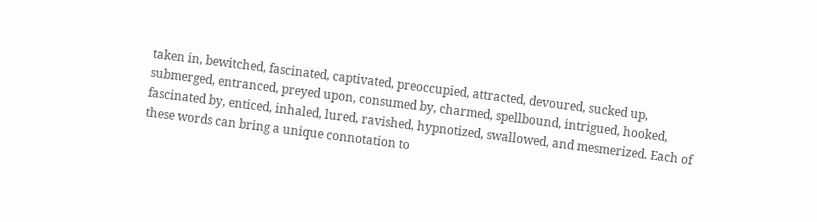taken in, bewitched, fascinated, captivated, preoccupied, attracted, devoured, sucked up, submerged, entranced, preyed upon, consumed by, charmed, spellbound, intrigued, hooked, fascinated by, enticed, inhaled, lured, ravished, hypnotized, swallowed, and mesmerized. Each of these words can bring a unique connotation to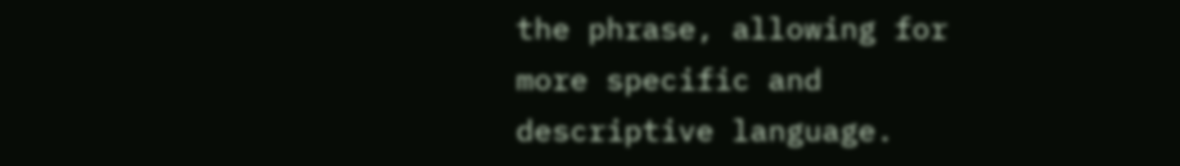the phrase, allowing for more specific and descriptive language.